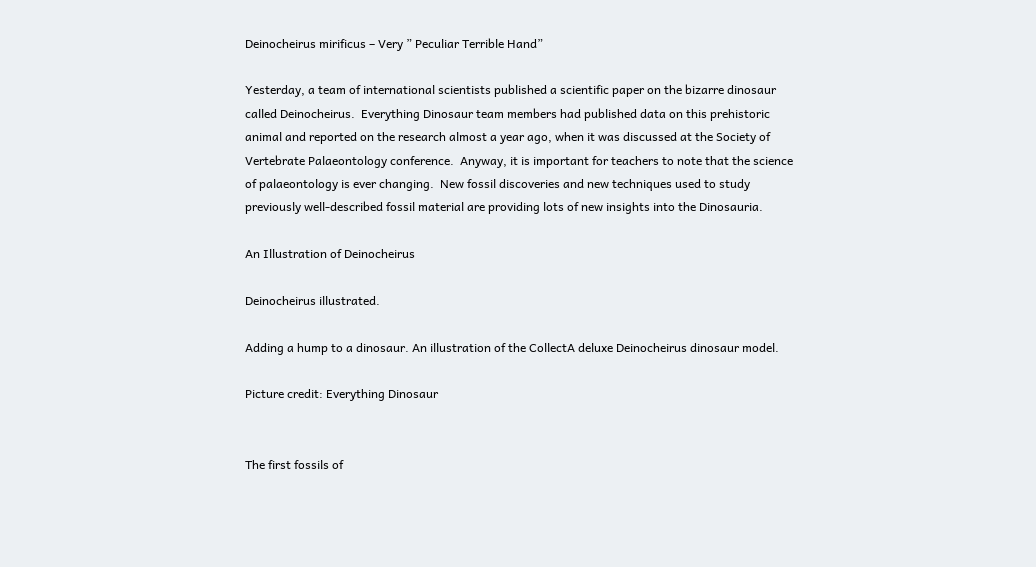Deinocheirus mirificus – Very ” Peculiar Terrible Hand”

Yesterday, a team of international scientists published a scientific paper on the bizarre dinosaur called Deinocheirus.  Everything Dinosaur team members had published data on this prehistoric animal and reported on the research almost a year ago, when it was discussed at the Society of Vertebrate Palaeontology conference.  Anyway, it is important for teachers to note that the science of palaeontology is ever changing.  New fossil discoveries and new techniques used to study previously well-described fossil material are providing lots of new insights into the Dinosauria.

An Illustration of Deinocheirus

Deinocheirus illustrated.

Adding a hump to a dinosaur. An illustration of the CollectA deluxe Deinocheirus dinosaur model.

Picture credit: Everything Dinosaur


The first fossils of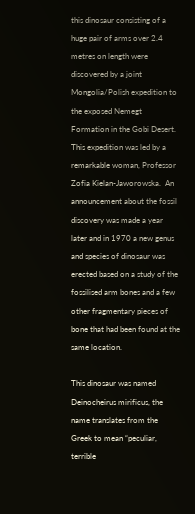this dinosaur consisting of a huge pair of arms over 2.4 metres on length were discovered by a joint Mongolia/Polish expedition to the exposed Nemegt Formation in the Gobi Desert.  This expedition was led by a remarkable woman, Professor Zofia Kielan-Jaworowska.  An announcement about the fossil discovery was made a year later and in 1970 a new genus and species of dinosaur was erected based on a study of the fossilised arm bones and a few other fragmentary pieces of bone that had been found at the same location.

This dinosaur was named Deinocheirus mirificus, the name translates from the Greek to mean “peculiar, terrible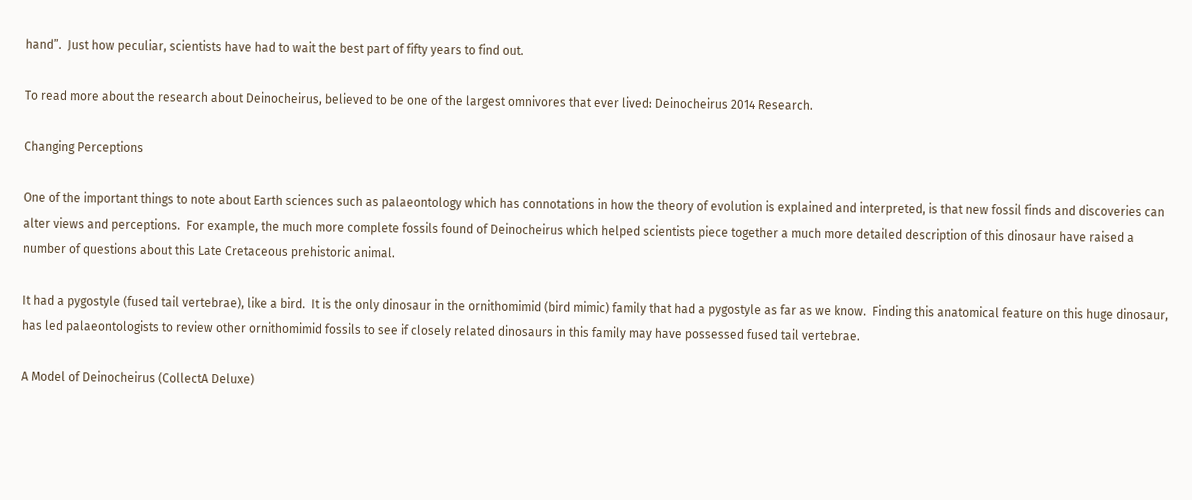hand”.  Just how peculiar, scientists have had to wait the best part of fifty years to find out.

To read more about the research about Deinocheirus, believed to be one of the largest omnivores that ever lived: Deinocheirus 2014 Research.

Changing Perceptions

One of the important things to note about Earth sciences such as palaeontology which has connotations in how the theory of evolution is explained and interpreted, is that new fossil finds and discoveries can alter views and perceptions.  For example, the much more complete fossils found of Deinocheirus which helped scientists piece together a much more detailed description of this dinosaur have raised a number of questions about this Late Cretaceous prehistoric animal.

It had a pygostyle (fused tail vertebrae), like a bird.  It is the only dinosaur in the ornithomimid (bird mimic) family that had a pygostyle as far as we know.  Finding this anatomical feature on this huge dinosaur, has led palaeontologists to review other ornithomimid fossils to see if closely related dinosaurs in this family may have possessed fused tail vertebrae.

A Model of Deinocheirus (CollectA Deluxe)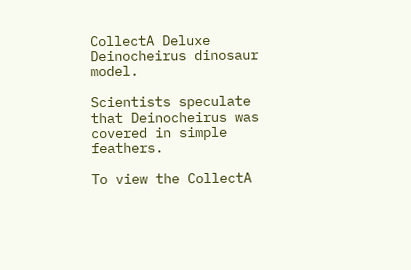CollectA Deluxe Deinocheirus dinosaur model.

Scientists speculate that Deinocheirus was covered in simple feathers.

To view the CollectA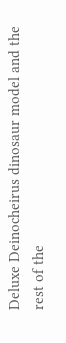Deluxe Deinocheirus dinosaur model and the rest of the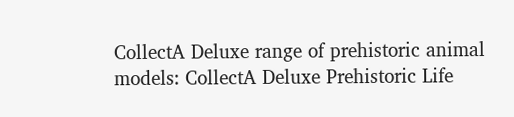CollectA Deluxe range of prehistoric animal models: CollectA Deluxe Prehistoric Life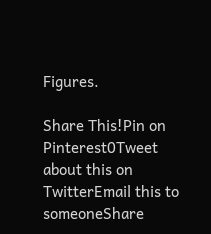Figures.

Share This!Pin on Pinterest0Tweet about this on TwitterEmail this to someoneShare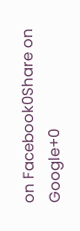on Facebook0Share on Google+0